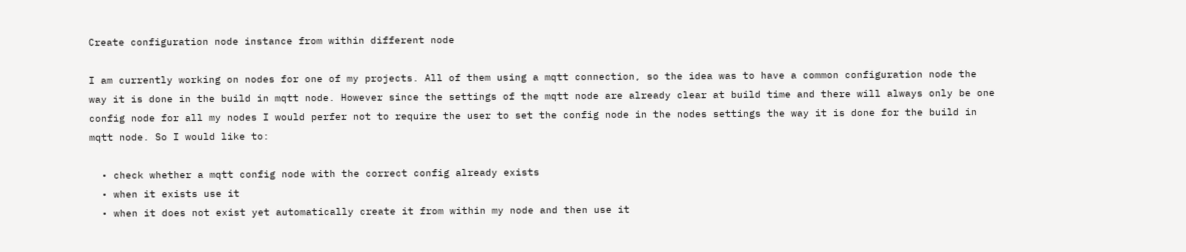Create configuration node instance from within different node

I am currently working on nodes for one of my projects. All of them using a mqtt connection, so the idea was to have a common configuration node the way it is done in the build in mqtt node. However since the settings of the mqtt node are already clear at build time and there will always only be one config node for all my nodes I would perfer not to require the user to set the config node in the nodes settings the way it is done for the build in mqtt node. So I would like to:

  • check whether a mqtt config node with the correct config already exists
  • when it exists use it
  • when it does not exist yet automatically create it from within my node and then use it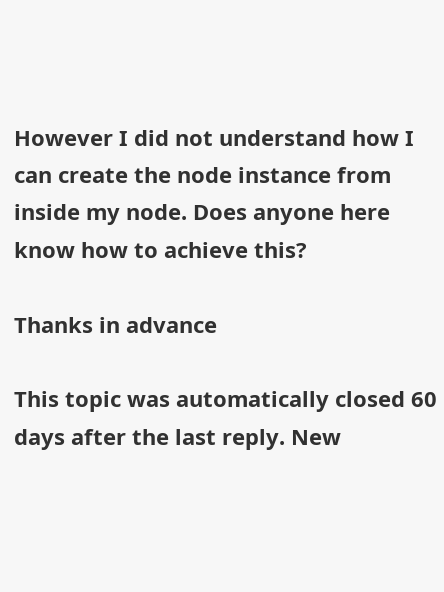However I did not understand how I can create the node instance from inside my node. Does anyone here know how to achieve this?

Thanks in advance

This topic was automatically closed 60 days after the last reply. New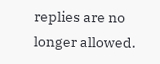replies are no longer allowed.